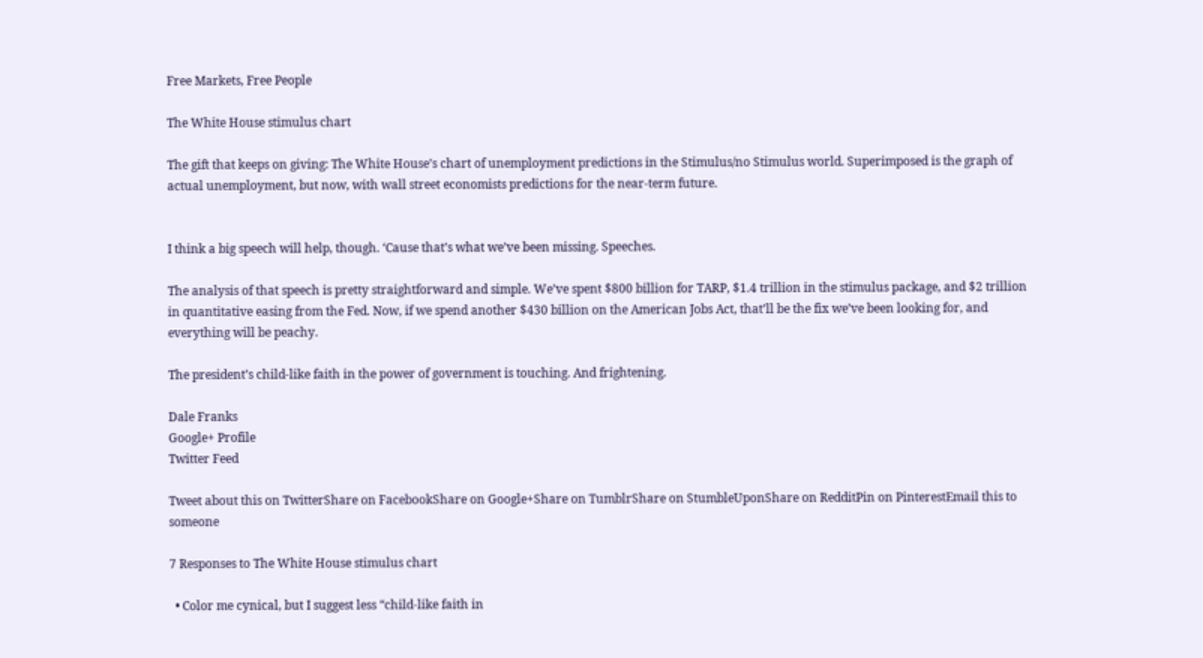Free Markets, Free People

The White House stimulus chart

The gift that keeps on giving: The White House’s chart of unemployment predictions in the Stimulus/no Stimulus world. Superimposed is the graph of actual unemployment, but now, with wall street economists predictions for the near-term future.


I think a big speech will help, though. ‘Cause that’s what we’ve been missing. Speeches.

The analysis of that speech is pretty straightforward and simple. We’ve spent $800 billion for TARP, $1.4 trillion in the stimulus package, and $2 trillion in quantitative easing from the Fed. Now, if we spend another $430 billion on the American Jobs Act, that’ll be the fix we’ve been looking for, and everything will be peachy.

The president’s child-like faith in the power of government is touching. And frightening.

Dale Franks
Google+ Profile
Twitter Feed

Tweet about this on TwitterShare on FacebookShare on Google+Share on TumblrShare on StumbleUponShare on RedditPin on PinterestEmail this to someone

7 Responses to The White House stimulus chart

  • Color me cynical, but I suggest less “child-like faith in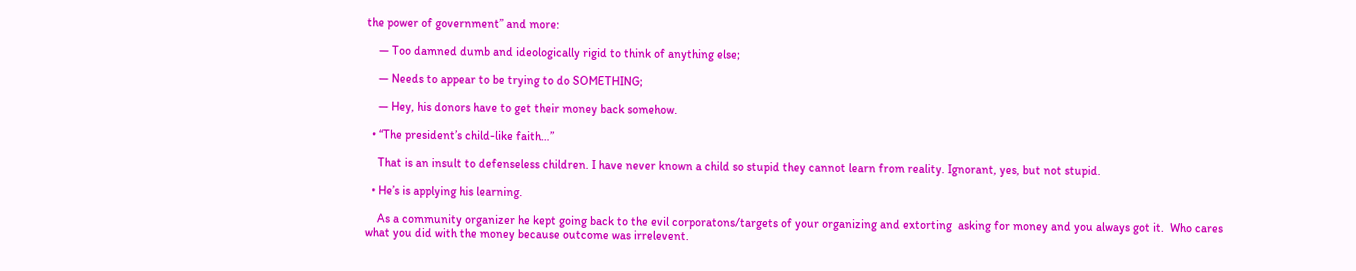the power of government” and more:

    — Too damned dumb and ideologically rigid to think of anything else;

    — Needs to appear to be trying to do SOMETHING;

    — Hey, his donors have to get their money back somehow.

  • “The president’s child-like faith…”

    That is an insult to defenseless children. I have never known a child so stupid they cannot learn from reality. Ignorant, yes, but not stupid.

  • He’s is applying his learning.

    As a community organizer he kept going back to the evil corporatons/targets of your organizing and extorting  asking for money and you always got it.  Who cares what you did with the money because outcome was irrelevent.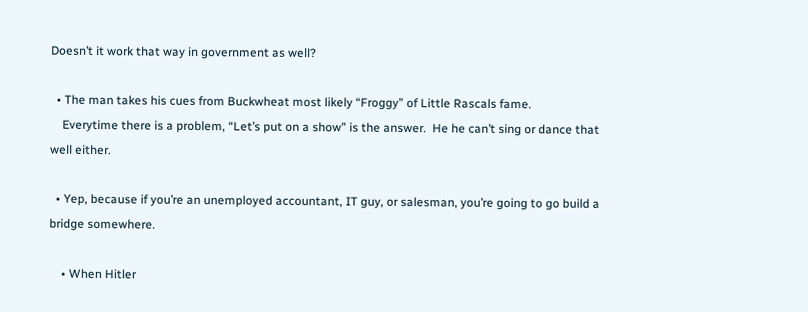Doesn’t it work that way in government as well?

  • The man takes his cues from Buckwheat most likely “Froggy” of Little Rascals fame.
    Everytime there is a problem, “Let’s put on a show” is the answer.  He he can’t sing or dance that well either.

  • Yep, because if you’re an unemployed accountant, IT guy, or salesman, you’re going to go build a bridge somewhere.

    • When Hitler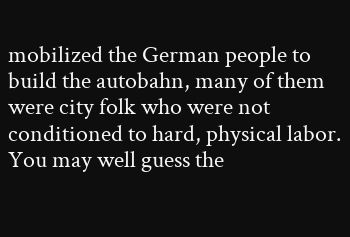mobilized the German people to build the autobahn, many of them were city folk who were not conditioned to hard, physical labor. You may well guess the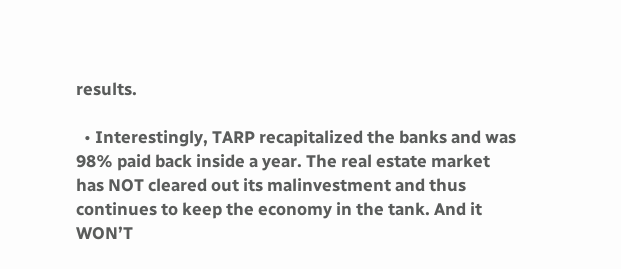results.

  • Interestingly, TARP recapitalized the banks and was 98% paid back inside a year. The real estate market has NOT cleared out its malinvestment and thus continues to keep the economy in the tank. And it WON’T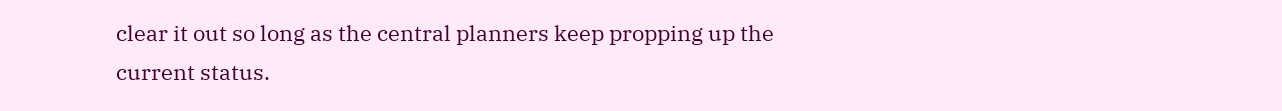clear it out so long as the central planners keep propping up the current status.